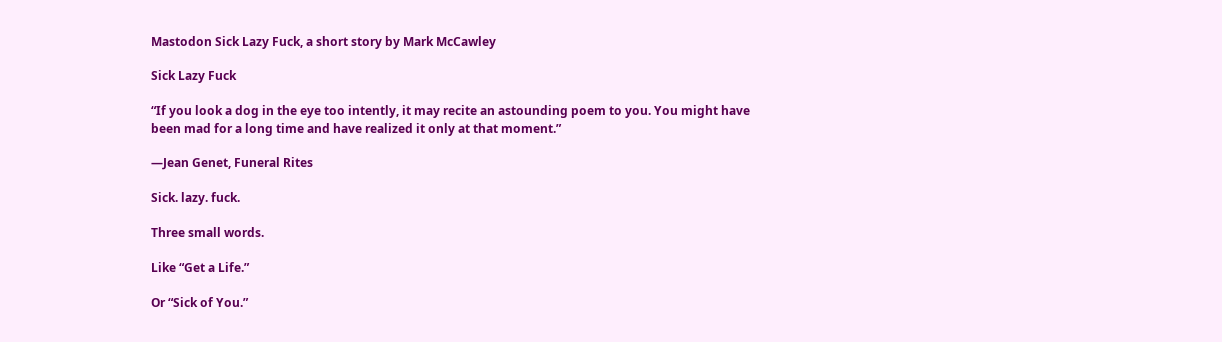Mastodon Sick Lazy Fuck, a short story by Mark McCawley

Sick Lazy Fuck

“If you look a dog in the eye too intently, it may recite an astounding poem to you. You might have been mad for a long time and have realized it only at that moment.”

—Jean Genet, Funeral Rites

Sick. lazy. fuck.

Three small words.

Like “Get a Life.”

Or “Sick of You.”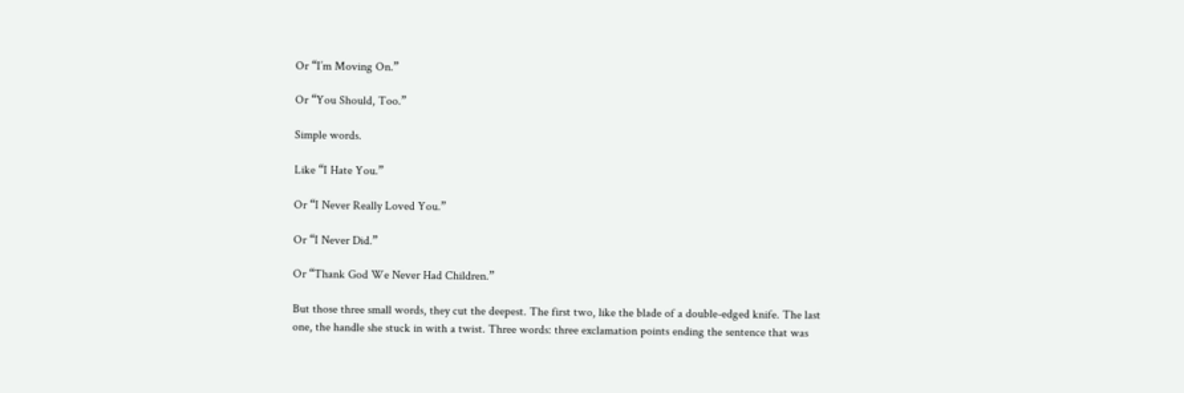Or “I’m Moving On.”

Or “You Should, Too.”

Simple words.

Like “I Hate You.”

Or “I Never Really Loved You.”

Or “I Never Did.”

Or “Thank God We Never Had Children.”

But those three small words, they cut the deepest. The first two, like the blade of a double-edged knife. The last one, the handle she stuck in with a twist. Three words: three exclamation points ending the sentence that was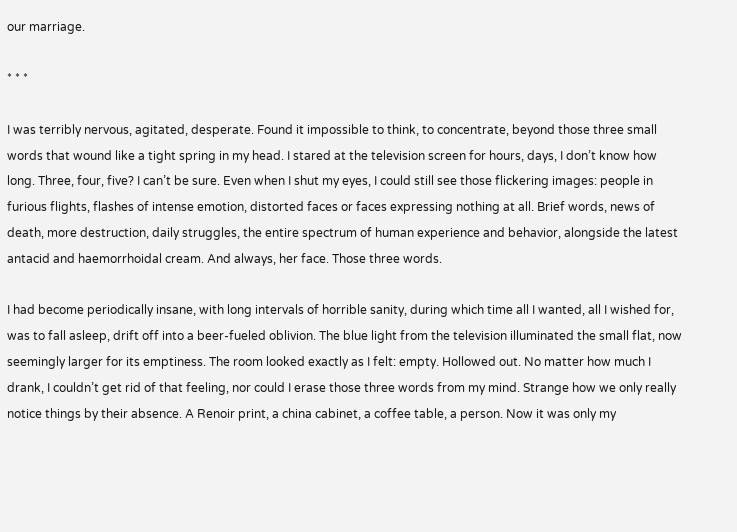our marriage.

* * *

I was terribly nervous, agitated, desperate. Found it impossible to think, to concentrate, beyond those three small words that wound like a tight spring in my head. I stared at the television screen for hours, days, I don’t know how long. Three, four, five? I can’t be sure. Even when I shut my eyes, I could still see those flickering images: people in furious flights, flashes of intense emotion, distorted faces or faces expressing nothing at all. Brief words, news of death, more destruction, daily struggles, the entire spectrum of human experience and behavior, alongside the latest antacid and haemorrhoidal cream. And always, her face. Those three words.

I had become periodically insane, with long intervals of horrible sanity, during which time all I wanted, all I wished for, was to fall asleep, drift off into a beer-fueled oblivion. The blue light from the television illuminated the small flat, now seemingly larger for its emptiness. The room looked exactly as I felt: empty. Hollowed out. No matter how much I drank, I couldn’t get rid of that feeling, nor could I erase those three words from my mind. Strange how we only really notice things by their absence. A Renoir print, a china cabinet, a coffee table, a person. Now it was only my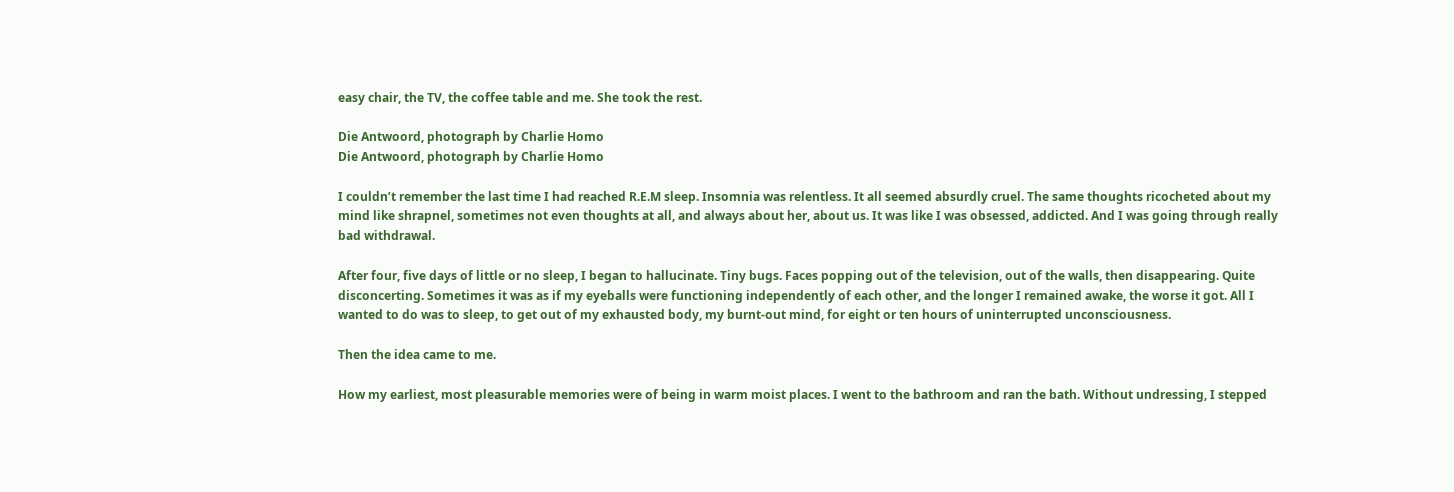easy chair, the TV, the coffee table and me. She took the rest.

Die Antwoord, photograph by Charlie Homo
Die Antwoord, photograph by Charlie Homo

I couldn’t remember the last time I had reached R.E.M sleep. Insomnia was relentless. It all seemed absurdly cruel. The same thoughts ricocheted about my mind like shrapnel, sometimes not even thoughts at all, and always about her, about us. It was like I was obsessed, addicted. And I was going through really bad withdrawal.

After four, five days of little or no sleep, I began to hallucinate. Tiny bugs. Faces popping out of the television, out of the walls, then disappearing. Quite disconcerting. Sometimes it was as if my eyeballs were functioning independently of each other, and the longer I remained awake, the worse it got. All I wanted to do was to sleep, to get out of my exhausted body, my burnt-out mind, for eight or ten hours of uninterrupted unconsciousness.

Then the idea came to me.

How my earliest, most pleasurable memories were of being in warm moist places. I went to the bathroom and ran the bath. Without undressing, I stepped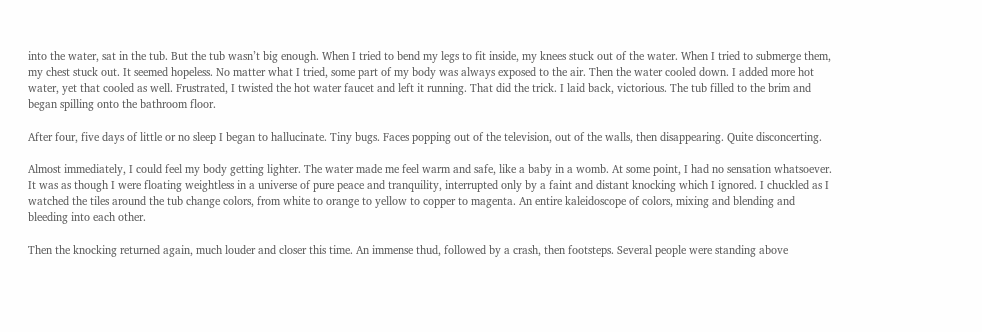into the water, sat in the tub. But the tub wasn’t big enough. When I tried to bend my legs to fit inside, my knees stuck out of the water. When I tried to submerge them, my chest stuck out. It seemed hopeless. No matter what I tried, some part of my body was always exposed to the air. Then the water cooled down. I added more hot water, yet that cooled as well. Frustrated, I twisted the hot water faucet and left it running. That did the trick. I laid back, victorious. The tub filled to the brim and began spilling onto the bathroom floor.

After four, five days of little or no sleep I began to hallucinate. Tiny bugs. Faces popping out of the television, out of the walls, then disappearing. Quite disconcerting.

Almost immediately, I could feel my body getting lighter. The water made me feel warm and safe, like a baby in a womb. At some point, I had no sensation whatsoever. It was as though I were floating weightless in a universe of pure peace and tranquility, interrupted only by a faint and distant knocking which I ignored. I chuckled as I watched the tiles around the tub change colors, from white to orange to yellow to copper to magenta. An entire kaleidoscope of colors, mixing and blending and bleeding into each other.

Then the knocking returned again, much louder and closer this time. An immense thud, followed by a crash, then footsteps. Several people were standing above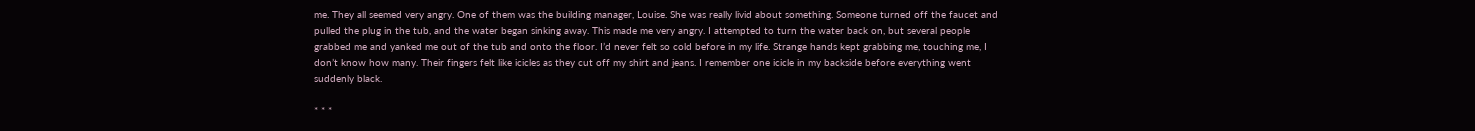me. They all seemed very angry. One of them was the building manager, Louise. She was really livid about something. Someone turned off the faucet and pulled the plug in the tub, and the water began sinking away. This made me very angry. I attempted to turn the water back on, but several people grabbed me and yanked me out of the tub and onto the floor. I’d never felt so cold before in my life. Strange hands kept grabbing me, touching me, I don’t know how many. Their fingers felt like icicles as they cut off my shirt and jeans. I remember one icicle in my backside before everything went suddenly black.

* * *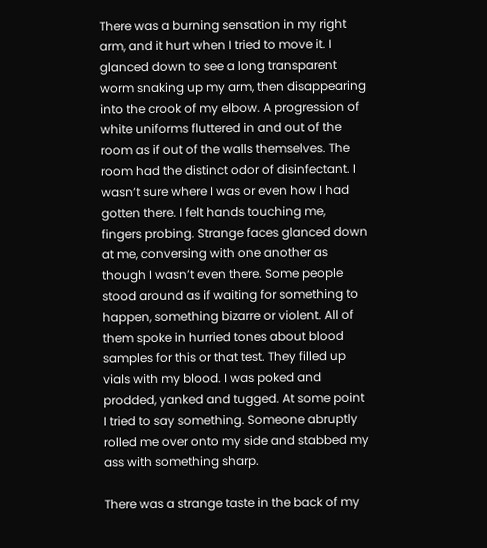There was a burning sensation in my right arm, and it hurt when I tried to move it. I glanced down to see a long transparent worm snaking up my arm, then disappearing into the crook of my elbow. A progression of white uniforms fluttered in and out of the room as if out of the walls themselves. The room had the distinct odor of disinfectant. I wasn’t sure where I was or even how I had gotten there. I felt hands touching me, fingers probing. Strange faces glanced down at me, conversing with one another as though I wasn’t even there. Some people stood around as if waiting for something to happen, something bizarre or violent. All of them spoke in hurried tones about blood samples for this or that test. They filled up vials with my blood. I was poked and prodded, yanked and tugged. At some point I tried to say something. Someone abruptly rolled me over onto my side and stabbed my ass with something sharp.

There was a strange taste in the back of my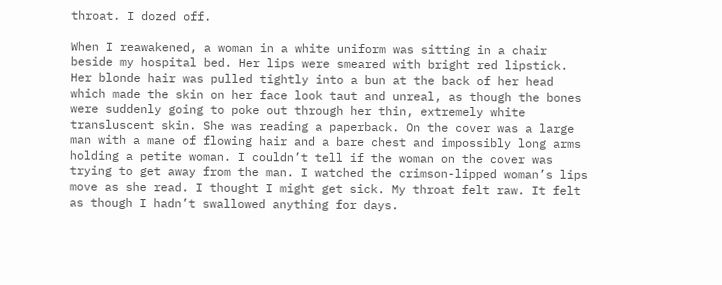throat. I dozed off.

When I reawakened, a woman in a white uniform was sitting in a chair beside my hospital bed. Her lips were smeared with bright red lipstick. Her blonde hair was pulled tightly into a bun at the back of her head which made the skin on her face look taut and unreal, as though the bones were suddenly going to poke out through her thin, extremely white transluscent skin. She was reading a paperback. On the cover was a large man with a mane of flowing hair and a bare chest and impossibly long arms holding a petite woman. I couldn’t tell if the woman on the cover was trying to get away from the man. I watched the crimson-lipped woman’s lips move as she read. I thought I might get sick. My throat felt raw. It felt as though I hadn’t swallowed anything for days.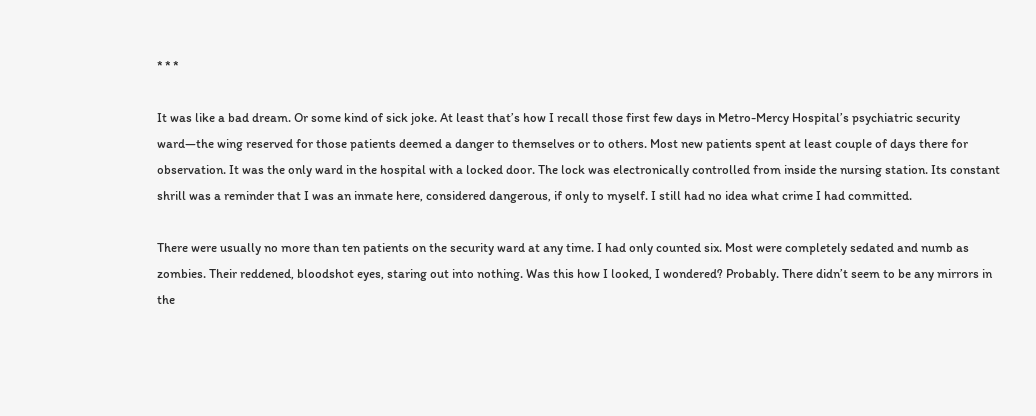* * *

It was like a bad dream. Or some kind of sick joke. At least that’s how I recall those first few days in Metro-Mercy Hospital’s psychiatric security ward—the wing reserved for those patients deemed a danger to themselves or to others. Most new patients spent at least couple of days there for observation. It was the only ward in the hospital with a locked door. The lock was electronically controlled from inside the nursing station. Its constant shrill was a reminder that I was an inmate here, considered dangerous, if only to myself. I still had no idea what crime I had committed.

There were usually no more than ten patients on the security ward at any time. I had only counted six. Most were completely sedated and numb as zombies. Their reddened, bloodshot eyes, staring out into nothing. Was this how I looked, I wondered? Probably. There didn’t seem to be any mirrors in the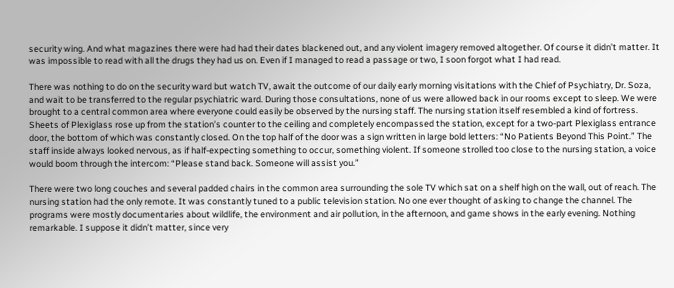security wing. And what magazines there were had had their dates blackened out, and any violent imagery removed altogether. Of course it didn’t matter. It was impossible to read with all the drugs they had us on. Even if I managed to read a passage or two, I soon forgot what I had read.

There was nothing to do on the security ward but watch TV, await the outcome of our daily early morning visitations with the Chief of Psychiatry, Dr. Soza, and wait to be transferred to the regular psychiatric ward. During those consultations, none of us were allowed back in our rooms except to sleep. We were brought to a central common area where everyone could easily be observed by the nursing staff. The nursing station itself resembled a kind of fortress. Sheets of Plexiglass rose up from the station’s counter to the ceiling and completely encompassed the station, except for a two-part Plexiglass entrance door, the bottom of which was constantly closed. On the top half of the door was a sign written in large bold letters: “No Patients Beyond This Point.” The staff inside always looked nervous, as if half-expecting something to occur, something violent. If someone strolled too close to the nursing station, a voice would boom through the intercom: “Please stand back. Someone will assist you.”

There were two long couches and several padded chairs in the common area surrounding the sole TV which sat on a shelf high on the wall, out of reach. The nursing station had the only remote. It was constantly tuned to a public television station. No one ever thought of asking to change the channel. The programs were mostly documentaries about wildlife, the environment and air pollution, in the afternoon, and game shows in the early evening. Nothing remarkable. I suppose it didn’t matter, since very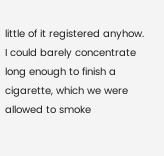little of it registered anyhow. I could barely concentrate long enough to finish a cigarette, which we were allowed to smoke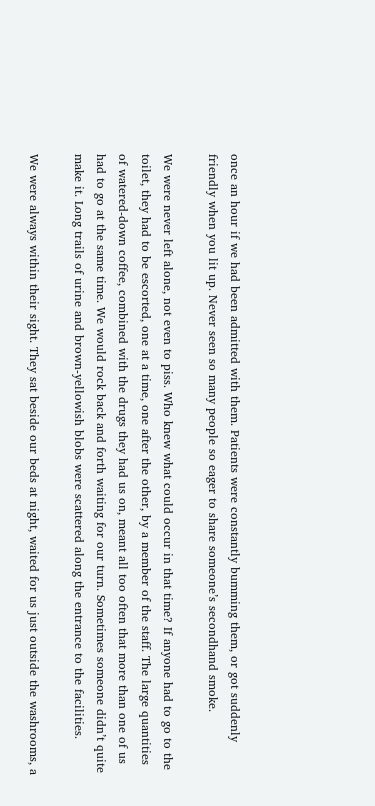once an hour if we had been admitted with them. Patients were constantly bumming them, or got suddenly friendly when you lit up. Never seen so many people so eager to share someone’s secondhand smoke.

We were never left alone, not even to piss. Who knew what could occur in that time? If anyone had to go to the toilet, they had to be escorted, one at a time, one after the other, by a member of the staff. The large quantities of watered-down coffee, combined with the drugs they had us on, meant all too often that more than one of us had to go at the same time. We would rock back and forth waiting for our turn. Sometimes someone didn’t quite make it. Long trails of urine and brown-yellowish blobs were scattered along the entrance to the facilities.

We were always within their sight. They sat beside our beds at night, waited for us just outside the washrooms, a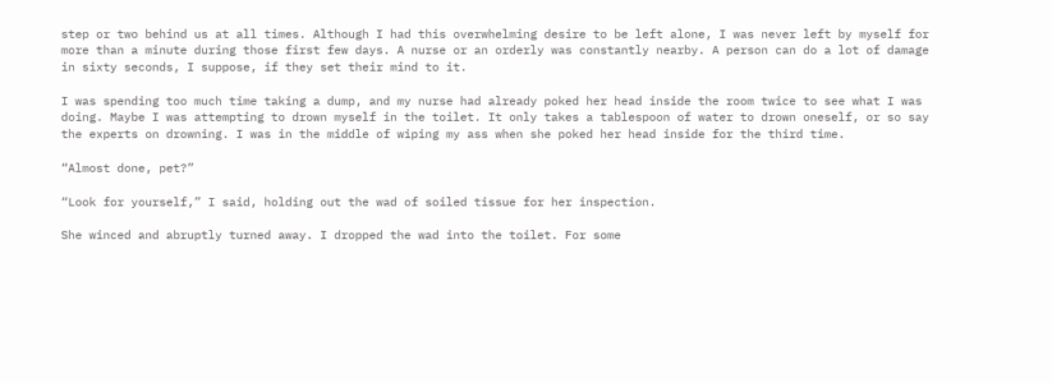step or two behind us at all times. Although I had this overwhelming desire to be left alone, I was never left by myself for more than a minute during those first few days. A nurse or an orderly was constantly nearby. A person can do a lot of damage in sixty seconds, I suppose, if they set their mind to it.

I was spending too much time taking a dump, and my nurse had already poked her head inside the room twice to see what I was doing. Maybe I was attempting to drown myself in the toilet. It only takes a tablespoon of water to drown oneself, or so say the experts on drowning. I was in the middle of wiping my ass when she poked her head inside for the third time.

“Almost done, pet?”

“Look for yourself,” I said, holding out the wad of soiled tissue for her inspection.

She winced and abruptly turned away. I dropped the wad into the toilet. For some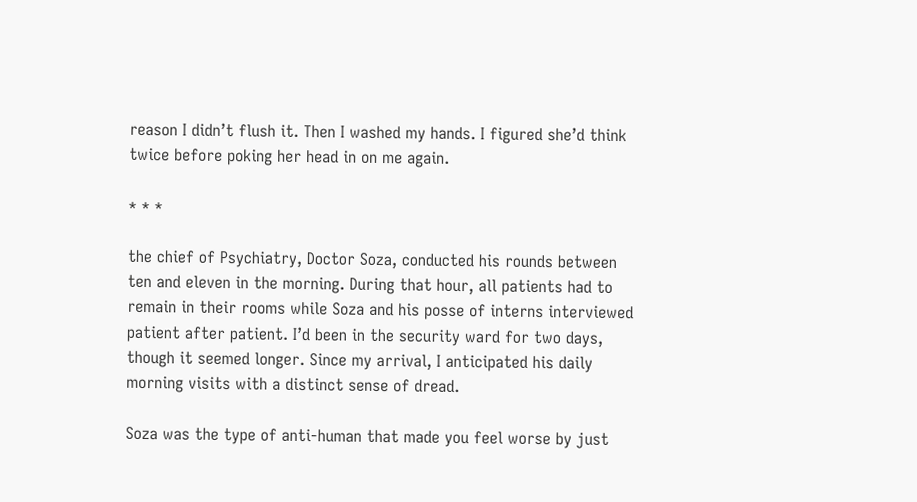reason I didn’t flush it. Then I washed my hands. I figured she’d think twice before poking her head in on me again.

* * *

the chief of Psychiatry, Doctor Soza, conducted his rounds between ten and eleven in the morning. During that hour, all patients had to remain in their rooms while Soza and his posse of interns interviewed patient after patient. I’d been in the security ward for two days, though it seemed longer. Since my arrival, I anticipated his daily morning visits with a distinct sense of dread.

Soza was the type of anti-human that made you feel worse by just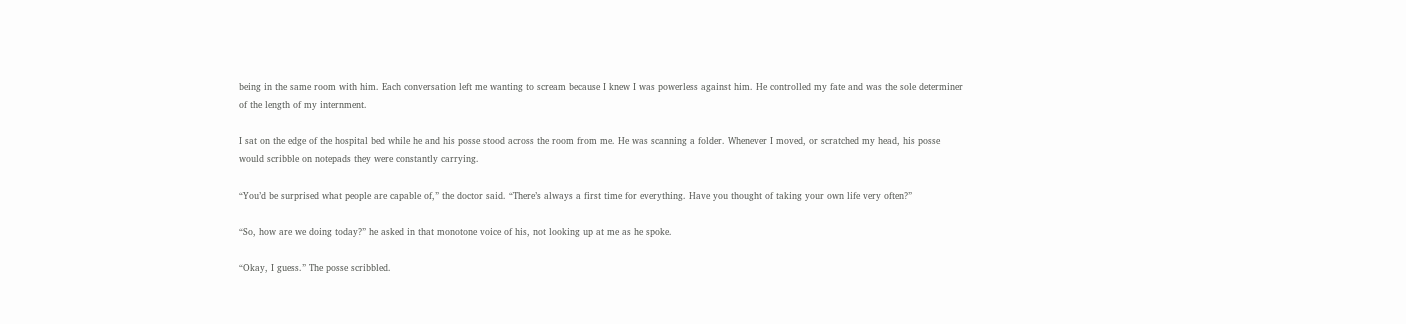being in the same room with him. Each conversation left me wanting to scream because I knew I was powerless against him. He controlled my fate and was the sole determiner of the length of my internment.

I sat on the edge of the hospital bed while he and his posse stood across the room from me. He was scanning a folder. Whenever I moved, or scratched my head, his posse would scribble on notepads they were constantly carrying.

“You’d be surprised what people are capable of,” the doctor said. “There’s always a first time for everything. Have you thought of taking your own life very often?”

“So, how are we doing today?” he asked in that monotone voice of his, not looking up at me as he spoke.

“Okay, I guess.” The posse scribbled.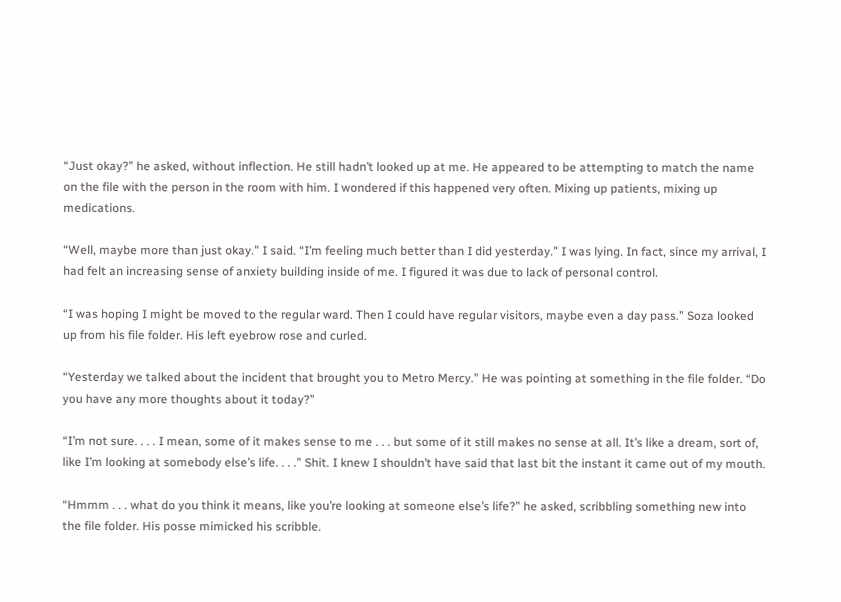“Just okay?” he asked, without inflection. He still hadn’t looked up at me. He appeared to be attempting to match the name on the file with the person in the room with him. I wondered if this happened very often. Mixing up patients, mixing up medications.

“Well, maybe more than just okay.” I said. “I’m feeling much better than I did yesterday.” I was lying. In fact, since my arrival, I had felt an increasing sense of anxiety building inside of me. I figured it was due to lack of personal control.

“I was hoping I might be moved to the regular ward. Then I could have regular visitors, maybe even a day pass.” Soza looked up from his file folder. His left eyebrow rose and curled.

“Yesterday we talked about the incident that brought you to Metro Mercy.” He was pointing at something in the file folder. “Do you have any more thoughts about it today?”

“I’m not sure. . . . I mean, some of it makes sense to me . . . but some of it still makes no sense at all. It’s like a dream, sort of, like I’m looking at somebody else’s life. . . .” Shit. I knew I shouldn’t have said that last bit the instant it came out of my mouth.

“Hmmm . . . what do you think it means, like you’re looking at someone else’s life?” he asked, scribbling something new into the file folder. His posse mimicked his scribble.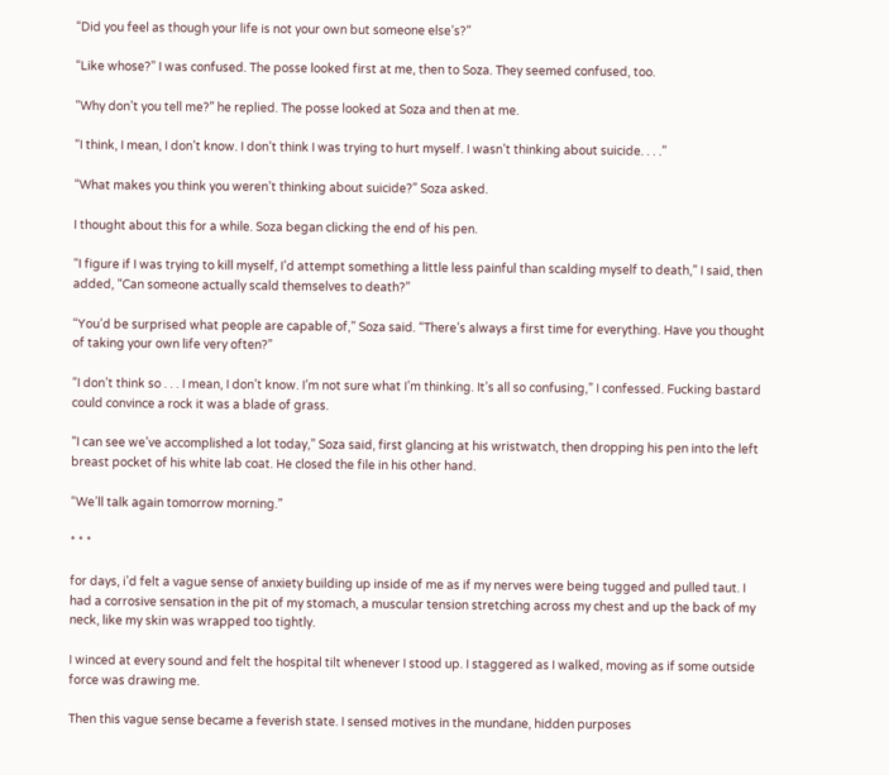“Did you feel as though your life is not your own but someone else’s?”

“Like whose?” I was confused. The posse looked first at me, then to Soza. They seemed confused, too.

“Why don’t you tell me?” he replied. The posse looked at Soza and then at me.

“I think, I mean, I don’t know. I don’t think I was trying to hurt myself. I wasn’t thinking about suicide. . . .”

“What makes you think you weren’t thinking about suicide?” Soza asked.

I thought about this for a while. Soza began clicking the end of his pen.

“I figure if I was trying to kill myself, I’d attempt something a little less painful than scalding myself to death,” I said, then added, “Can someone actually scald themselves to death?”

“You’d be surprised what people are capable of,” Soza said. “There’s always a first time for everything. Have you thought of taking your own life very often?”

“I don’t think so . . . I mean, I don’t know. I’m not sure what I’m thinking. It’s all so confusing,” I confessed. Fucking bastard could convince a rock it was a blade of grass.

“I can see we’ve accomplished a lot today,” Soza said, first glancing at his wristwatch, then dropping his pen into the left breast pocket of his white lab coat. He closed the file in his other hand.

“We’ll talk again tomorrow morning.”

* * *

for days, i’d felt a vague sense of anxiety building up inside of me as if my nerves were being tugged and pulled taut. I had a corrosive sensation in the pit of my stomach, a muscular tension stretching across my chest and up the back of my neck, like my skin was wrapped too tightly.

I winced at every sound and felt the hospital tilt whenever I stood up. I staggered as I walked, moving as if some outside force was drawing me.

Then this vague sense became a feverish state. I sensed motives in the mundane, hidden purposes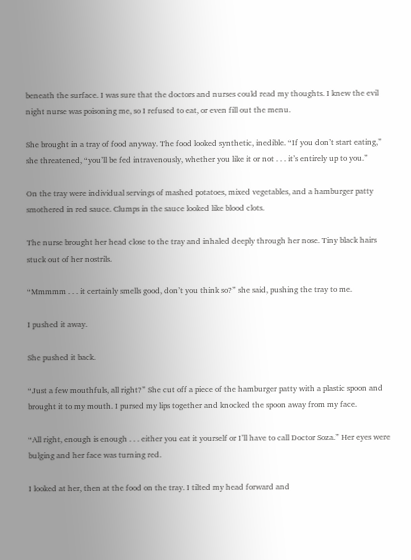beneath the surface. I was sure that the doctors and nurses could read my thoughts. I knew the evil night nurse was poisoning me, so I refused to eat, or even fill out the menu.

She brought in a tray of food anyway. The food looked synthetic, inedible. “If you don’t start eating,” she threatened, “you’ll be fed intravenously, whether you like it or not . . . it’s entirely up to you.”

On the tray were individual servings of mashed potatoes, mixed vegetables, and a hamburger patty smothered in red sauce. Clumps in the sauce looked like blood clots.

The nurse brought her head close to the tray and inhaled deeply through her nose. Tiny black hairs stuck out of her nostrils.

“Mmmmm . . . it certainly smells good, don’t you think so?” she said, pushing the tray to me.

I pushed it away.

She pushed it back.

“Just a few mouthfuls, all right?” She cut off a piece of the hamburger patty with a plastic spoon and brought it to my mouth. I pursed my lips together and knocked the spoon away from my face.

“All right, enough is enough . . . either you eat it yourself or I’ll have to call Doctor Soza.” Her eyes were bulging and her face was turning red.

I looked at her, then at the food on the tray. I tilted my head forward and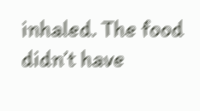inhaled. The food didn’t have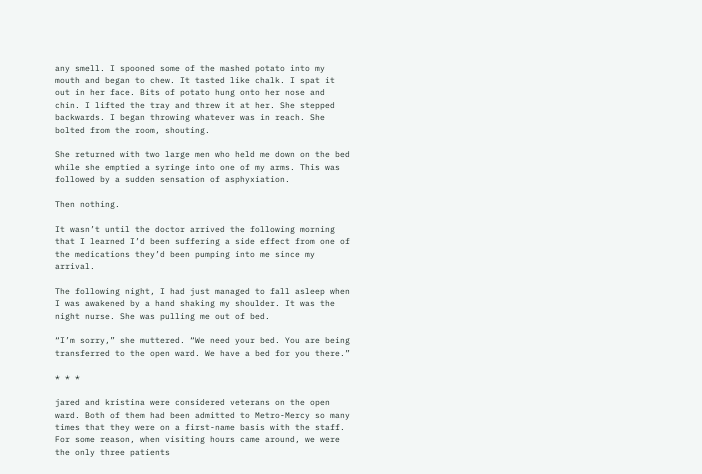any smell. I spooned some of the mashed potato into my mouth and began to chew. It tasted like chalk. I spat it out in her face. Bits of potato hung onto her nose and chin. I lifted the tray and threw it at her. She stepped backwards. I began throwing whatever was in reach. She bolted from the room, shouting.

She returned with two large men who held me down on the bed while she emptied a syringe into one of my arms. This was followed by a sudden sensation of asphyxiation.

Then nothing.

It wasn’t until the doctor arrived the following morning that I learned I’d been suffering a side effect from one of the medications they’d been pumping into me since my arrival.

The following night, I had just managed to fall asleep when I was awakened by a hand shaking my shoulder. It was the night nurse. She was pulling me out of bed.

“I’m sorry,” she muttered. “We need your bed. You are being transferred to the open ward. We have a bed for you there.”

* * *

jared and kristina were considered veterans on the open ward. Both of them had been admitted to Metro-Mercy so many times that they were on a first-name basis with the staff. For some reason, when visiting hours came around, we were the only three patients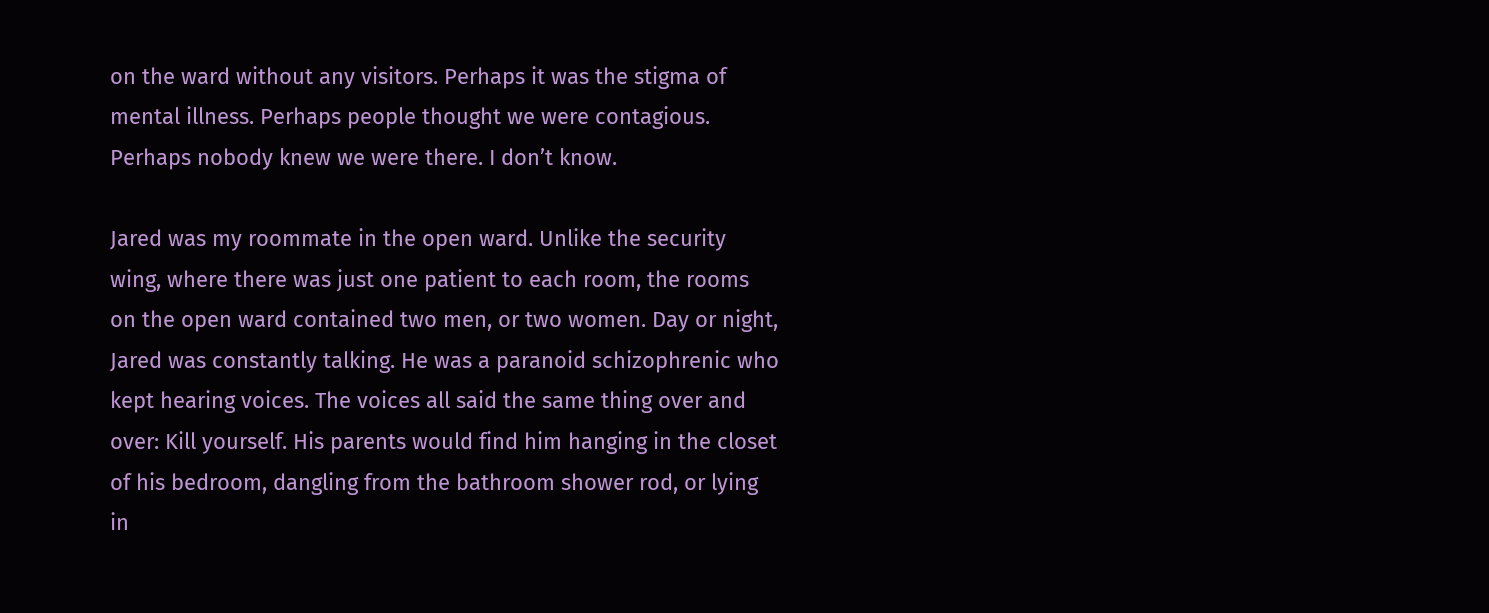on the ward without any visitors. Perhaps it was the stigma of mental illness. Perhaps people thought we were contagious. Perhaps nobody knew we were there. I don’t know.

Jared was my roommate in the open ward. Unlike the security wing, where there was just one patient to each room, the rooms on the open ward contained two men, or two women. Day or night, Jared was constantly talking. He was a paranoid schizophrenic who kept hearing voices. The voices all said the same thing over and over: Kill yourself. His parents would find him hanging in the closet of his bedroom, dangling from the bathroom shower rod, or lying in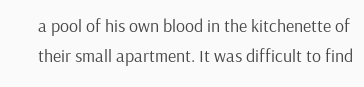a pool of his own blood in the kitchenette of their small apartment. It was difficult to find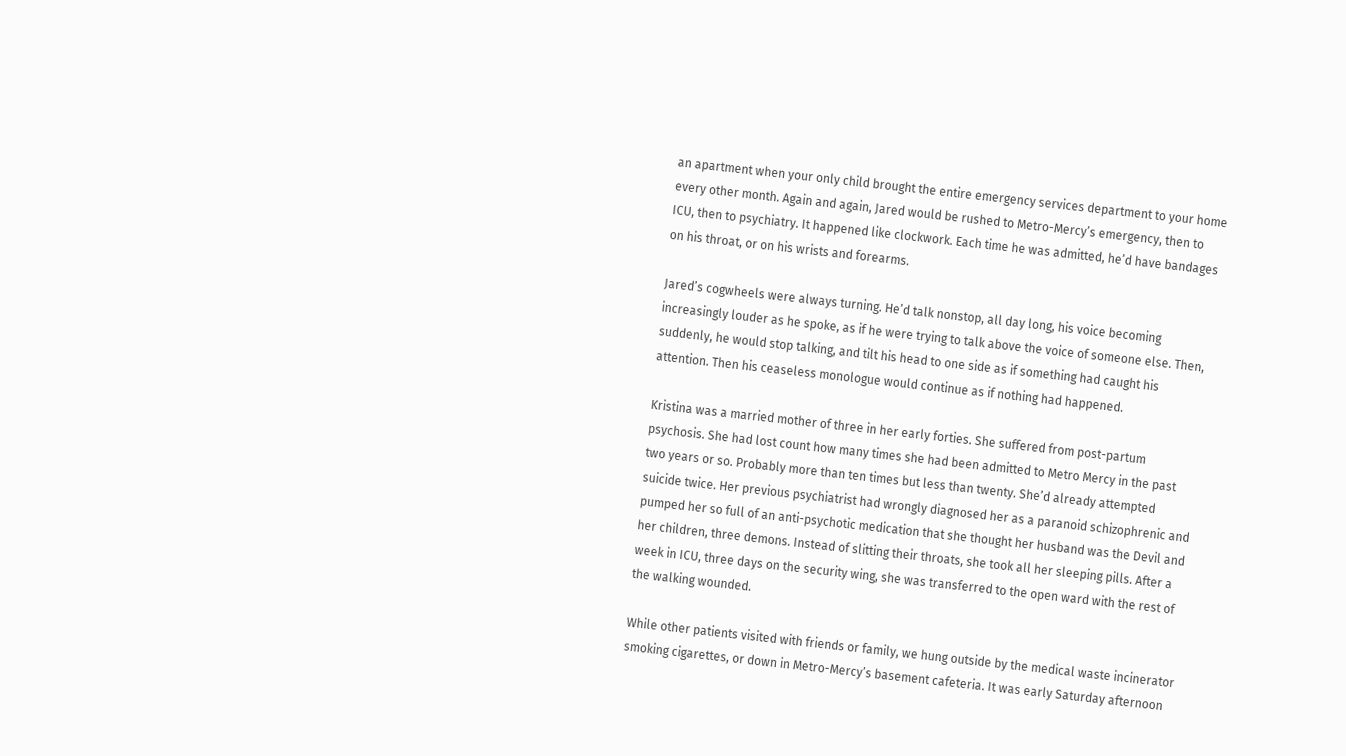an apartment when your only child brought the entire emergency services department to your home every other month. Again and again, Jared would be rushed to Metro-Mercy’s emergency, then to ICU, then to psychiatry. It happened like clockwork. Each time he was admitted, he’d have bandages on his throat, or on his wrists and forearms.

Jared’s cogwheels were always turning. He’d talk nonstop, all day long, his voice becoming increasingly louder as he spoke, as if he were trying to talk above the voice of someone else. Then, suddenly, he would stop talking, and tilt his head to one side as if something had caught his attention. Then his ceaseless monologue would continue as if nothing had happened.

Kristina was a married mother of three in her early forties. She suffered from post-partum psychosis. She had lost count how many times she had been admitted to Metro Mercy in the past two years or so. Probably more than ten times but less than twenty. She’d already attempted suicide twice. Her previous psychiatrist had wrongly diagnosed her as a paranoid schizophrenic and pumped her so full of an anti-psychotic medication that she thought her husband was the Devil and her children, three demons. Instead of slitting their throats, she took all her sleeping pills. After a week in ICU, three days on the security wing, she was transferred to the open ward with the rest of the walking wounded.

While other patients visited with friends or family, we hung outside by the medical waste incinerator smoking cigarettes, or down in Metro-Mercy’s basement cafeteria. It was early Saturday afternoon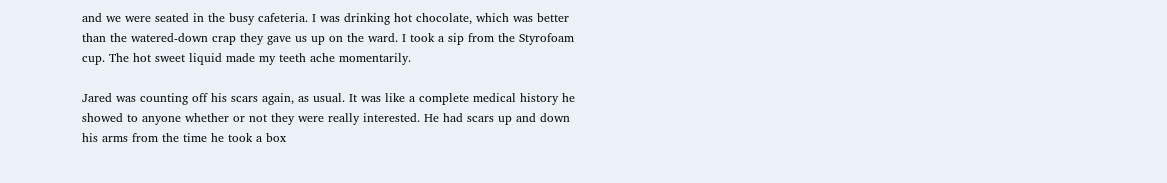and we were seated in the busy cafeteria. I was drinking hot chocolate, which was better than the watered-down crap they gave us up on the ward. I took a sip from the Styrofoam cup. The hot sweet liquid made my teeth ache momentarily.

Jared was counting off his scars again, as usual. It was like a complete medical history he showed to anyone whether or not they were really interested. He had scars up and down his arms from the time he took a box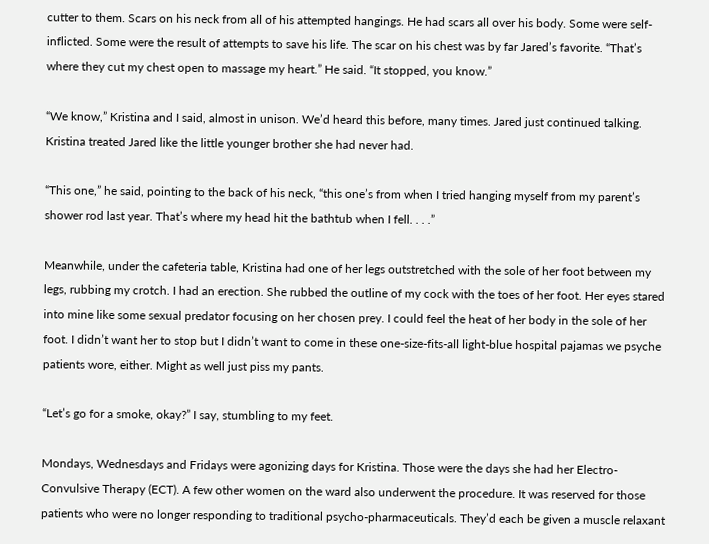cutter to them. Scars on his neck from all of his attempted hangings. He had scars all over his body. Some were self-inflicted. Some were the result of attempts to save his life. The scar on his chest was by far Jared’s favorite. “That’s where they cut my chest open to massage my heart.” He said. “It stopped, you know.”

“We know,” Kristina and I said, almost in unison. We’d heard this before, many times. Jared just continued talking. Kristina treated Jared like the little younger brother she had never had.

“This one,” he said, pointing to the back of his neck, “this one’s from when I tried hanging myself from my parent’s shower rod last year. That’s where my head hit the bathtub when I fell. . . .”

Meanwhile, under the cafeteria table, Kristina had one of her legs outstretched with the sole of her foot between my legs, rubbing my crotch. I had an erection. She rubbed the outline of my cock with the toes of her foot. Her eyes stared into mine like some sexual predator focusing on her chosen prey. I could feel the heat of her body in the sole of her foot. I didn’t want her to stop but I didn’t want to come in these one-size-fits-all light-blue hospital pajamas we psyche patients wore, either. Might as well just piss my pants.

“Let’s go for a smoke, okay?” I say, stumbling to my feet.

Mondays, Wednesdays and Fridays were agonizing days for Kristina. Those were the days she had her Electro-Convulsive Therapy (ECT). A few other women on the ward also underwent the procedure. It was reserved for those patients who were no longer responding to traditional psycho-pharmaceuticals. They’d each be given a muscle relaxant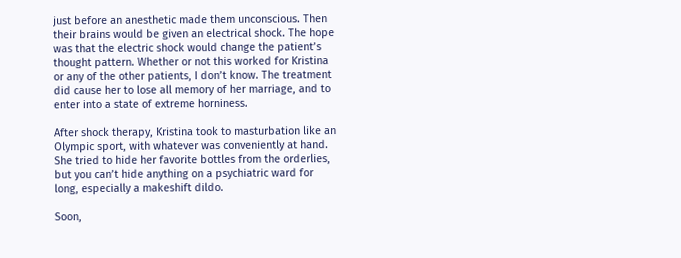just before an anesthetic made them unconscious. Then their brains would be given an electrical shock. The hope was that the electric shock would change the patient’s thought pattern. Whether or not this worked for Kristina or any of the other patients, I don’t know. The treatment did cause her to lose all memory of her marriage, and to enter into a state of extreme horniness.

After shock therapy, Kristina took to masturbation like an Olympic sport, with whatever was conveniently at hand. She tried to hide her favorite bottles from the orderlies, but you can’t hide anything on a psychiatric ward for long, especially a makeshift dildo.

Soon,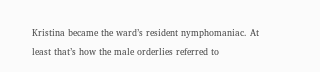Kristina became the ward’s resident nymphomaniac. At least that’s how the male orderlies referred to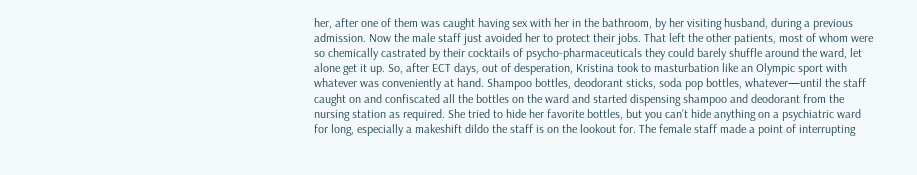her, after one of them was caught having sex with her in the bathroom, by her visiting husband, during a previous admission. Now the male staff just avoided her to protect their jobs. That left the other patients, most of whom were so chemically castrated by their cocktails of psycho-pharmaceuticals they could barely shuffle around the ward, let alone get it up. So, after ECT days, out of desperation, Kristina took to masturbation like an Olympic sport with whatever was conveniently at hand. Shampoo bottles, deodorant sticks, soda pop bottles, whatever—until the staff caught on and confiscated all the bottles on the ward and started dispensing shampoo and deodorant from the nursing station as required. She tried to hide her favorite bottles, but you can’t hide anything on a psychiatric ward for long, especially a makeshift dildo the staff is on the lookout for. The female staff made a point of interrupting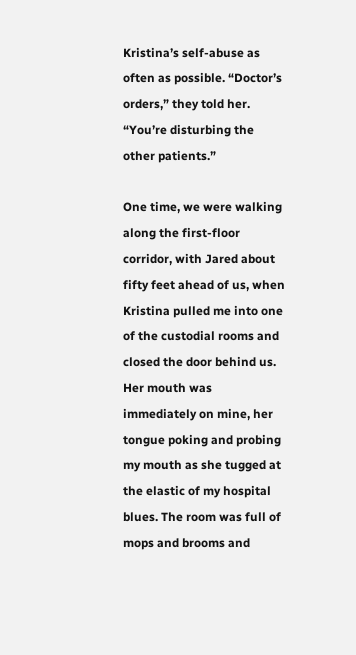Kristina’s self-abuse as often as possible. “Doctor’s orders,” they told her. “You’re disturbing the other patients.”

One time, we were walking along the first-floor corridor, with Jared about fifty feet ahead of us, when Kristina pulled me into one of the custodial rooms and closed the door behind us. Her mouth was immediately on mine, her tongue poking and probing my mouth as she tugged at the elastic of my hospital blues. The room was full of mops and brooms and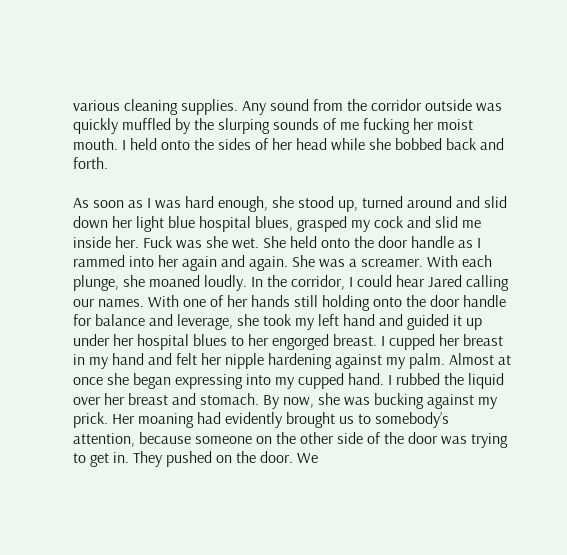various cleaning supplies. Any sound from the corridor outside was quickly muffled by the slurping sounds of me fucking her moist mouth. I held onto the sides of her head while she bobbed back and forth.

As soon as I was hard enough, she stood up, turned around and slid down her light blue hospital blues, grasped my cock and slid me inside her. Fuck was she wet. She held onto the door handle as I rammed into her again and again. She was a screamer. With each plunge, she moaned loudly. In the corridor, I could hear Jared calling our names. With one of her hands still holding onto the door handle for balance and leverage, she took my left hand and guided it up under her hospital blues to her engorged breast. I cupped her breast in my hand and felt her nipple hardening against my palm. Almost at once she began expressing into my cupped hand. I rubbed the liquid over her breast and stomach. By now, she was bucking against my prick. Her moaning had evidently brought us to somebody’s attention, because someone on the other side of the door was trying to get in. They pushed on the door. We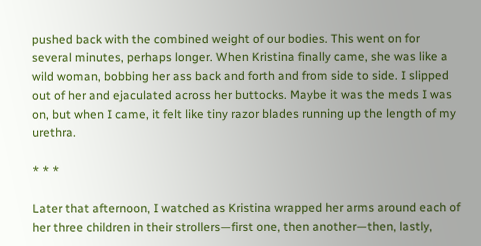pushed back with the combined weight of our bodies. This went on for several minutes, perhaps longer. When Kristina finally came, she was like a wild woman, bobbing her ass back and forth and from side to side. I slipped out of her and ejaculated across her buttocks. Maybe it was the meds I was on, but when I came, it felt like tiny razor blades running up the length of my urethra.

* * *

Later that afternoon, I watched as Kristina wrapped her arms around each of her three children in their strollers—first one, then another—then, lastly,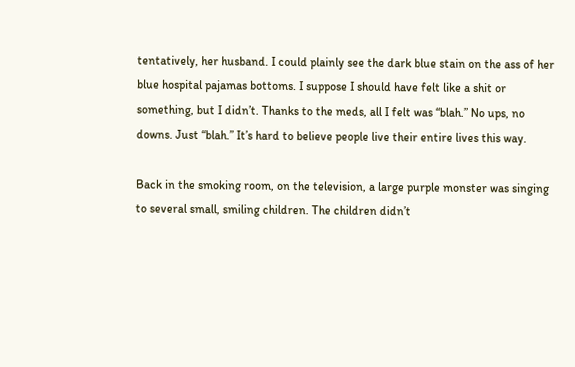tentatively, her husband. I could plainly see the dark blue stain on the ass of her blue hospital pajamas bottoms. I suppose I should have felt like a shit or something, but I didn’t. Thanks to the meds, all I felt was “blah.” No ups, no downs. Just “blah.” It’s hard to believe people live their entire lives this way.

Back in the smoking room, on the television, a large purple monster was singing to several small, smiling children. The children didn’t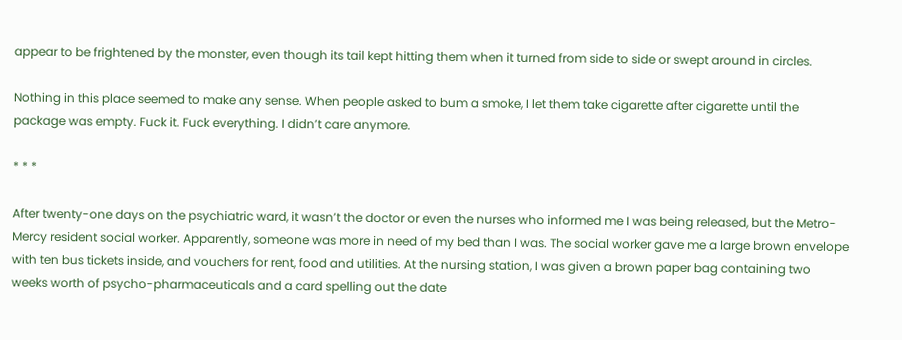appear to be frightened by the monster, even though its tail kept hitting them when it turned from side to side or swept around in circles.

Nothing in this place seemed to make any sense. When people asked to bum a smoke, I let them take cigarette after cigarette until the package was empty. Fuck it. Fuck everything. I didn’t care anymore.

* * *

After twenty-one days on the psychiatric ward, it wasn’t the doctor or even the nurses who informed me I was being released, but the Metro-Mercy resident social worker. Apparently, someone was more in need of my bed than I was. The social worker gave me a large brown envelope with ten bus tickets inside, and vouchers for rent, food and utilities. At the nursing station, I was given a brown paper bag containing two weeks worth of psycho-pharmaceuticals and a card spelling out the date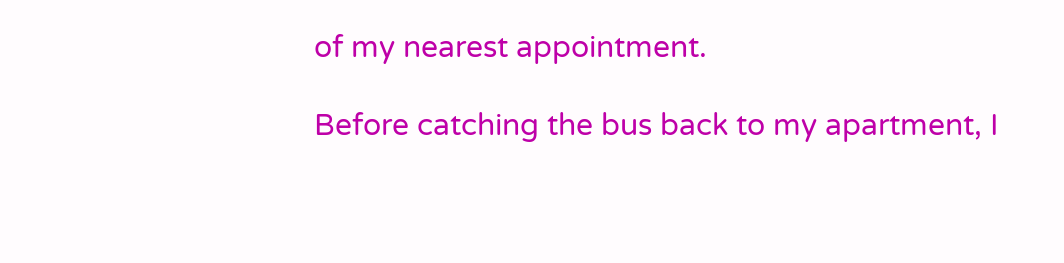of my nearest appointment.

Before catching the bus back to my apartment, I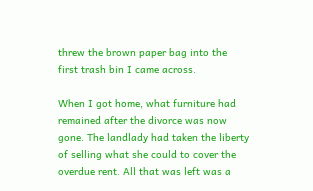threw the brown paper bag into the first trash bin I came across.

When I got home, what furniture had remained after the divorce was now gone. The landlady had taken the liberty of selling what she could to cover the overdue rent. All that was left was a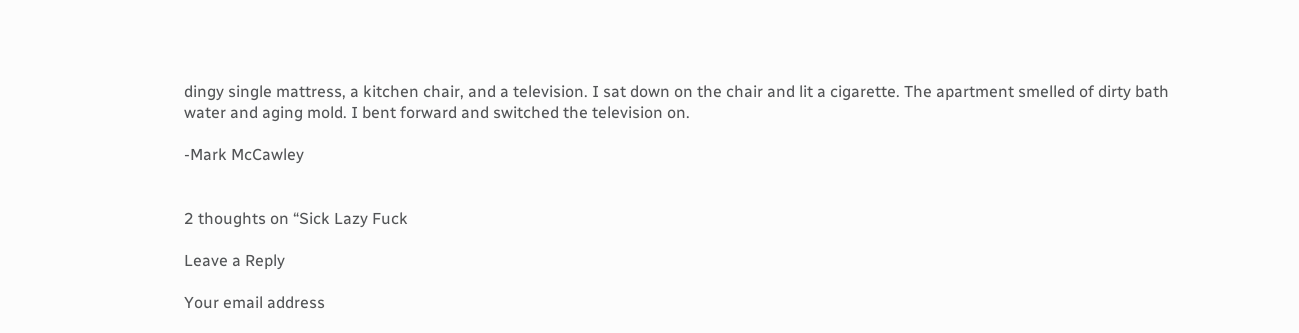dingy single mattress, a kitchen chair, and a television. I sat down on the chair and lit a cigarette. The apartment smelled of dirty bath water and aging mold. I bent forward and switched the television on.

-Mark McCawley


2 thoughts on “Sick Lazy Fuck

Leave a Reply

Your email address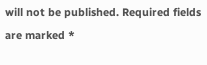will not be published. Required fields are marked *